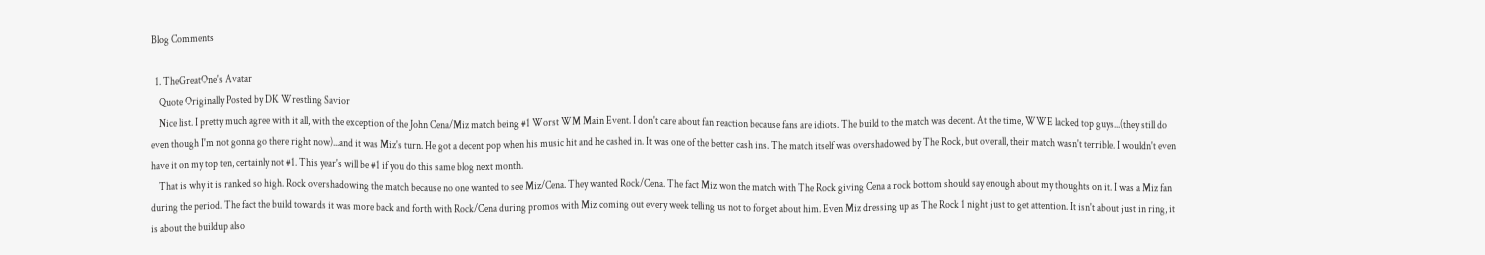Blog Comments

  1. TheGreatOne's Avatar
    Quote Originally Posted by DK Wrestling Savior
    Nice list. I pretty much agree with it all, with the exception of the John Cena/Miz match being #1 Worst WM Main Event. I don't care about fan reaction because fans are idiots. The build to the match was decent. At the time, WWE lacked top guys...(they still do even though I'm not gonna go there right now)...and it was Miz's turn. He got a decent pop when his music hit and he cashed in. It was one of the better cash ins. The match itself was overshadowed by The Rock, but overall, their match wasn't terrible. I wouldn't even have it on my top ten, certainly not #1. This year's will be #1 if you do this same blog next month.
    That is why it is ranked so high. Rock overshadowing the match because no one wanted to see Miz/Cena. They wanted Rock/Cena. The fact Miz won the match with The Rock giving Cena a rock bottom should say enough about my thoughts on it. I was a Miz fan during the period. The fact the build towards it was more back and forth with Rock/Cena during promos with Miz coming out every week telling us not to forget about him. Even Miz dressing up as The Rock 1 night just to get attention. It isn't about just in ring, it is about the buildup also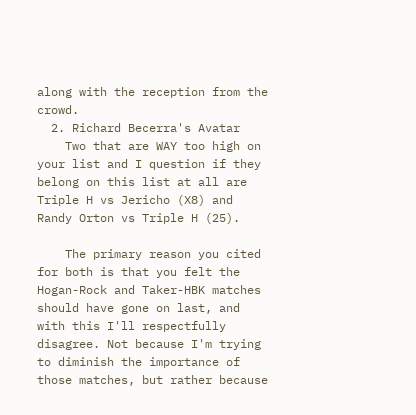along with the reception from the crowd.
  2. Richard Becerra's Avatar
    Two that are WAY too high on your list and I question if they belong on this list at all are Triple H vs Jericho (X8) and Randy Orton vs Triple H (25).

    The primary reason you cited for both is that you felt the Hogan-Rock and Taker-HBK matches should have gone on last, and with this I'll respectfully disagree. Not because I'm trying to diminish the importance of those matches, but rather because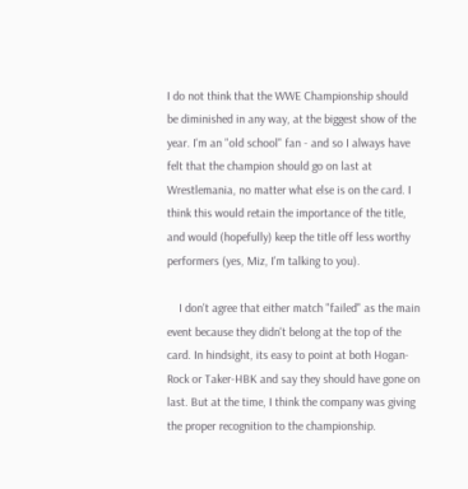I do not think that the WWE Championship should be diminished in any way, at the biggest show of the year. I'm an "old school" fan - and so I always have felt that the champion should go on last at Wrestlemania, no matter what else is on the card. I think this would retain the importance of the title, and would (hopefully) keep the title off less worthy performers (yes, Miz, I'm talking to you).

    I don't agree that either match "failed" as the main event because they didn't belong at the top of the card. In hindsight, its easy to point at both Hogan-Rock or Taker-HBK and say they should have gone on last. But at the time, I think the company was giving the proper recognition to the championship.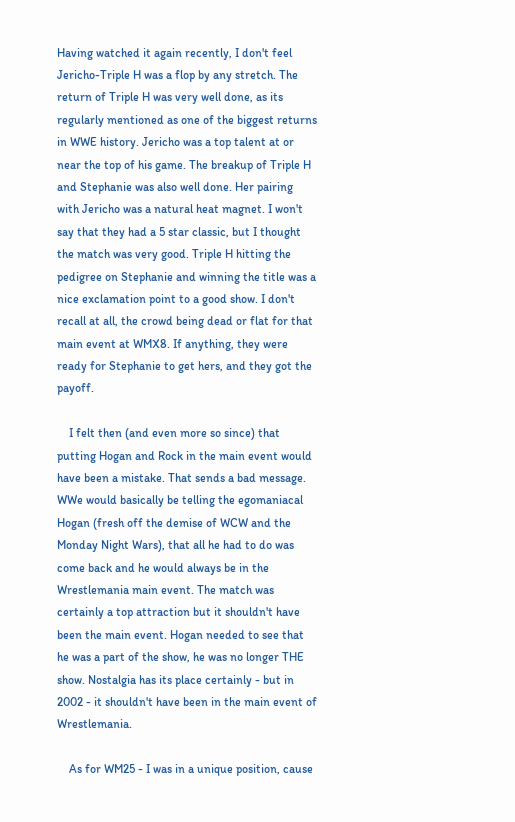Having watched it again recently, I don't feel Jericho-Triple H was a flop by any stretch. The return of Triple H was very well done, as its regularly mentioned as one of the biggest returns in WWE history. Jericho was a top talent at or near the top of his game. The breakup of Triple H and Stephanie was also well done. Her pairing with Jericho was a natural heat magnet. I won't say that they had a 5 star classic, but I thought the match was very good. Triple H hitting the pedigree on Stephanie and winning the title was a nice exclamation point to a good show. I don't recall at all, the crowd being dead or flat for that main event at WMX8. If anything, they were ready for Stephanie to get hers, and they got the payoff.

    I felt then (and even more so since) that putting Hogan and Rock in the main event would have been a mistake. That sends a bad message. WWe would basically be telling the egomaniacal Hogan (fresh off the demise of WCW and the Monday Night Wars), that all he had to do was come back and he would always be in the Wrestlemania main event. The match was certainly a top attraction but it shouldn't have been the main event. Hogan needed to see that he was a part of the show, he was no longer THE show. Nostalgia has its place certainly - but in 2002 - it shouldn't have been in the main event of Wrestlemania.

    As for WM25 - I was in a unique position, cause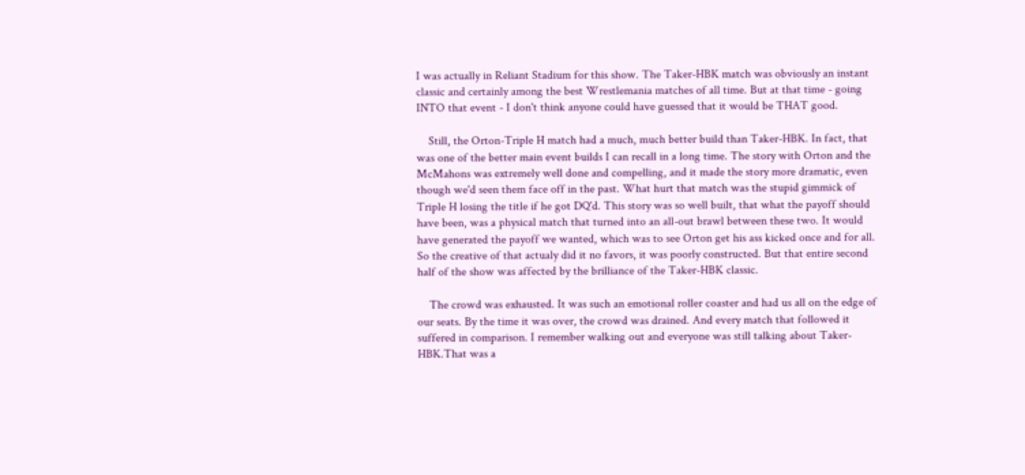I was actually in Reliant Stadium for this show. The Taker-HBK match was obviously an instant classic and certainly among the best Wrestlemania matches of all time. But at that time - going INTO that event - I don't think anyone could have guessed that it would be THAT good.

    Still, the Orton-Triple H match had a much, much better build than Taker-HBK. In fact, that was one of the better main event builds I can recall in a long time. The story with Orton and the McMahons was extremely well done and compelling, and it made the story more dramatic, even though we'd seen them face off in the past. What hurt that match was the stupid gimmick of Triple H losing the title if he got DQ'd. This story was so well built, that what the payoff should have been, was a physical match that turned into an all-out brawl between these two. It would have generated the payoff we wanted, which was to see Orton get his ass kicked once and for all. So the creative of that actualy did it no favors, it was poorly constructed. But that entire second half of the show was affected by the brilliance of the Taker-HBK classic.

    The crowd was exhausted. It was such an emotional roller coaster and had us all on the edge of our seats. By the time it was over, the crowd was drained. And every match that followed it suffered in comparison. I remember walking out and everyone was still talking about Taker-HBK.That was a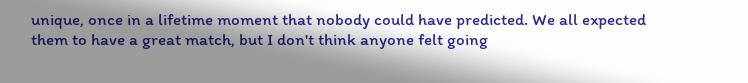unique, once in a lifetime moment that nobody could have predicted. We all expected them to have a great match, but I don't think anyone felt going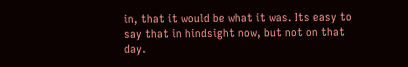in, that it would be what it was. Its easy to say that in hindsight now, but not on that day.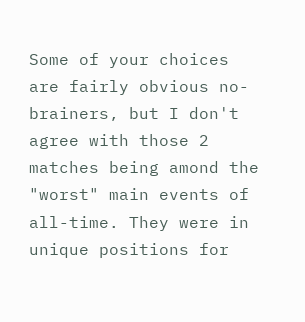Some of your choices are fairly obvious no-brainers, but I don't agree with those 2 matches being amond the "worst" main events of all-time. They were in unique positions for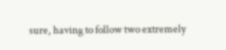sure, having to follow two extremely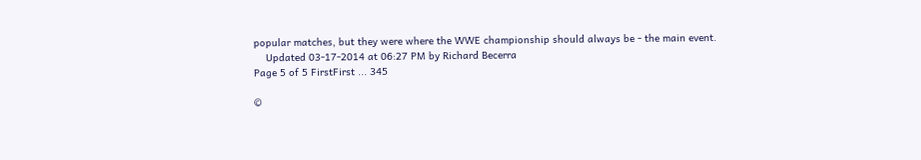popular matches, but they were where the WWE championship should always be - the main event.
    Updated 03-17-2014 at 06:27 PM by Richard Becerra
Page 5 of 5 FirstFirst ... 345

©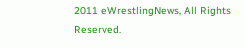2011 eWrestlingNews, All Rights Reserved.